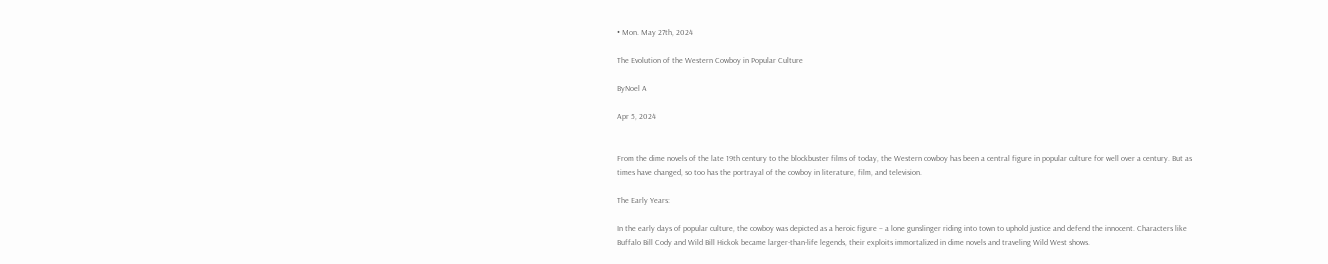• Mon. May 27th, 2024

The Evolution of the Western Cowboy in Popular Culture

ByNoel A

Apr 5, 2024


From the dime novels of the late 19th century to the blockbuster films of today, the Western cowboy has been a central figure in popular culture for well over a century. But as times have changed, so too has the portrayal of the cowboy in literature, film, and television.

The Early Years:

In the early days of popular culture, the cowboy was depicted as a heroic figure – a lone gunslinger riding into town to uphold justice and defend the innocent. Characters like Buffalo Bill Cody and Wild Bill Hickok became larger-than-life legends, their exploits immortalized in dime novels and traveling Wild West shows.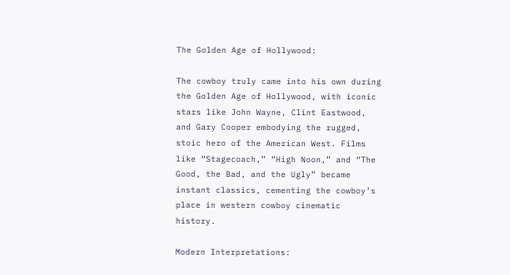The Golden Age of Hollywood:

The cowboy truly came into his own during the Golden Age of Hollywood, with iconic stars like John Wayne, Clint Eastwood, and Gary Cooper embodying the rugged, stoic hero of the American West. Films like “Stagecoach,” “High Noon,” and “The Good, the Bad, and the Ugly” became instant classics, cementing the cowboy’s place in western cowboy cinematic history.

Modern Interpretations: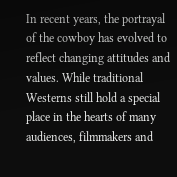In recent years, the portrayal of the cowboy has evolved to reflect changing attitudes and values. While traditional Westerns still hold a special place in the hearts of many audiences, filmmakers and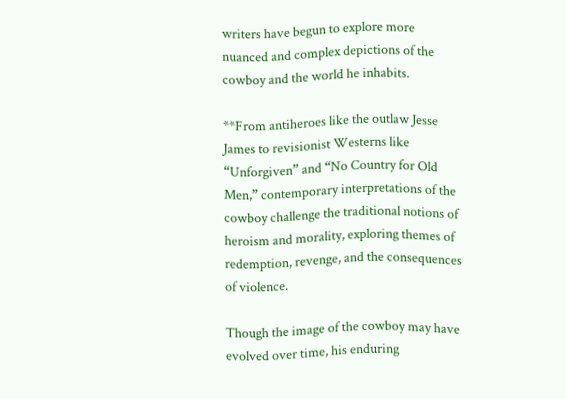writers have begun to explore more nuanced and complex depictions of the cowboy and the world he inhabits.

**From antiheroes like the outlaw Jesse James to revisionist Westerns like “Unforgiven” and “No Country for Old Men,” contemporary interpretations of the cowboy challenge the traditional notions of heroism and morality, exploring themes of redemption, revenge, and the consequences of violence.

Though the image of the cowboy may have evolved over time, his enduring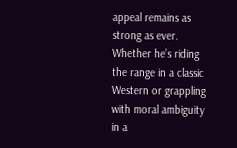appeal remains as strong as ever. Whether he’s riding the range in a classic Western or grappling with moral ambiguity in a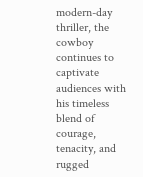modern-day thriller, the cowboy continues to captivate audiences with his timeless blend of courage, tenacity, and rugged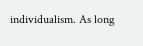individualism. As long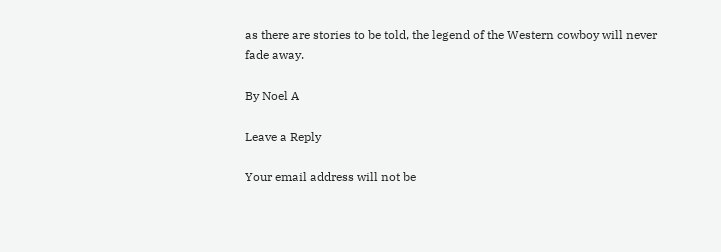as there are stories to be told, the legend of the Western cowboy will never fade away.

By Noel A

Leave a Reply

Your email address will not be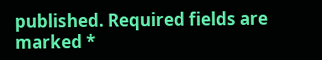published. Required fields are marked *